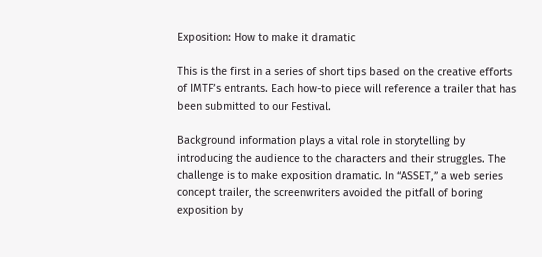Exposition: How to make it dramatic

This is the first in a series of short tips based on the creative efforts of IMTF’s entrants. Each how-to piece will reference a trailer that has been submitted to our Festival.

Background information plays a vital role in storytelling by introducing the audience to the characters and their struggles. The challenge is to make exposition dramatic. In “ASSET,” a web series concept trailer, the screenwriters avoided the pitfall of boring exposition by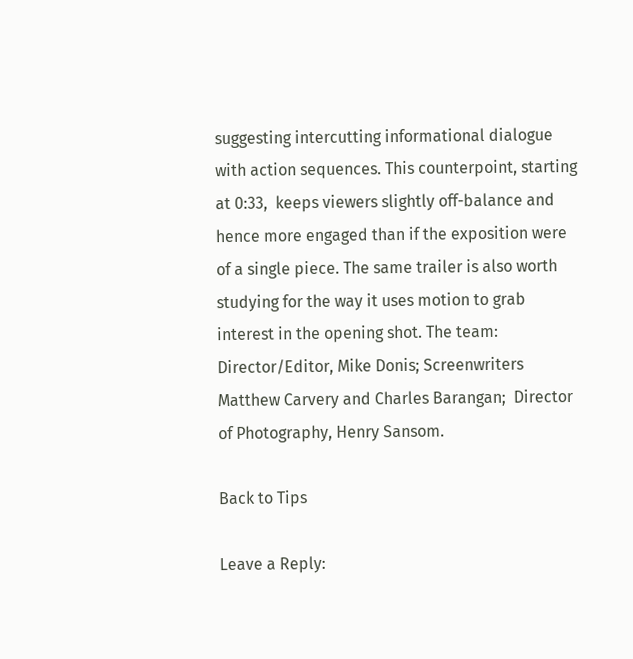suggesting intercutting informational dialogue with action sequences. This counterpoint, starting at 0:33,  keeps viewers slightly off-balance and hence more engaged than if the exposition were of a single piece. The same trailer is also worth studying for the way it uses motion to grab interest in the opening shot. The team: Director/Editor, Mike Donis; Screenwriters Matthew Carvery and Charles Barangan;  Director of Photography, Henry Sansom.

Back to Tips

Leave a Reply: